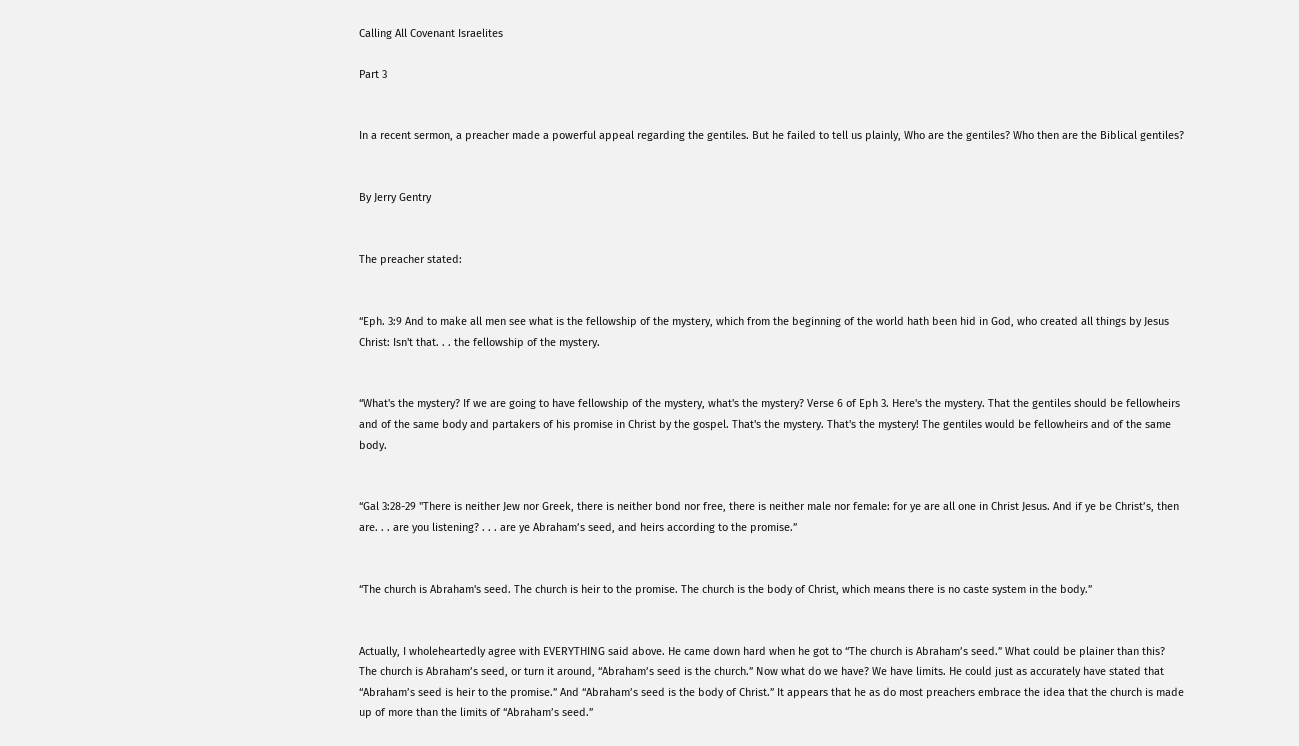Calling All Covenant Israelites

Part 3


In a recent sermon, a preacher made a powerful appeal regarding the gentiles. But he failed to tell us plainly, Who are the gentiles? Who then are the Biblical gentiles?


By Jerry Gentry


The preacher stated:


“Eph. 3:9 And to make all men see what is the fellowship of the mystery, which from the beginning of the world hath been hid in God, who created all things by Jesus Christ: Isn't that. . . the fellowship of the mystery.


“What's the mystery? If we are going to have fellowship of the mystery, what's the mystery? Verse 6 of Eph 3. Here's the mystery. That the gentiles should be fellowheirs and of the same body and partakers of his promise in Christ by the gospel. That's the mystery. That's the mystery! The gentiles would be fellowheirs and of the same body.


“Gal 3:28-29 "There is neither Jew nor Greek, there is neither bond nor free, there is neither male nor female: for ye are all one in Christ Jesus. And if ye be Christ’s, then are. . . are you listening? . . . are ye Abraham’s seed, and heirs according to the promise.”


“The church is Abraham's seed. The church is heir to the promise. The church is the body of Christ, which means there is no caste system in the body.”


Actually, I wholeheartedly agree with EVERYTHING said above. He came down hard when he got to “The church is Abraham’s seed.” What could be plainer than this? The church is Abraham’s seed, or turn it around, “Abraham’s seed is the church.” Now what do we have? We have limits. He could just as accurately have stated that “Abraham’s seed is heir to the promise.” And “Abraham’s seed is the body of Christ.” It appears that he as do most preachers embrace the idea that the church is made up of more than the limits of “Abraham’s seed.”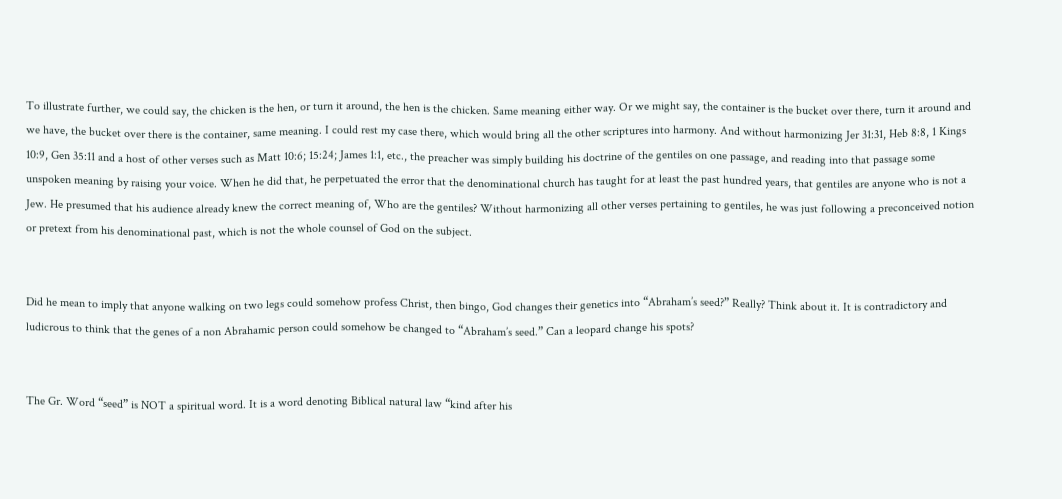To illustrate further, we could say, the chicken is the hen, or turn it around, the hen is the chicken. Same meaning either way. Or we might say, the container is the bucket over there, turn it around and we have, the bucket over there is the container, same meaning. I could rest my case there, which would bring all the other scriptures into harmony. And without harmonizing Jer 31:31, Heb 8:8, 1 Kings 10:9, Gen 35:11 and a host of other verses such as Matt 10:6; 15:24; James 1:1, etc., the preacher was simply building his doctrine of the gentiles on one passage, and reading into that passage some unspoken meaning by raising your voice. When he did that, he perpetuated the error that the denominational church has taught for at least the past hundred years, that gentiles are anyone who is not a Jew. He presumed that his audience already knew the correct meaning of, Who are the gentiles? Without harmonizing all other verses pertaining to gentiles, he was just following a preconceived notion or pretext from his denominational past, which is not the whole counsel of God on the subject.


Did he mean to imply that anyone walking on two legs could somehow profess Christ, then bingo, God changes their genetics into “Abraham’s seed?” Really? Think about it. It is contradictory and ludicrous to think that the genes of a non Abrahamic person could somehow be changed to “Abraham’s seed.” Can a leopard change his spots?


The Gr. Word “seed” is NOT a spiritual word. It is a word denoting Biblical natural law “kind after his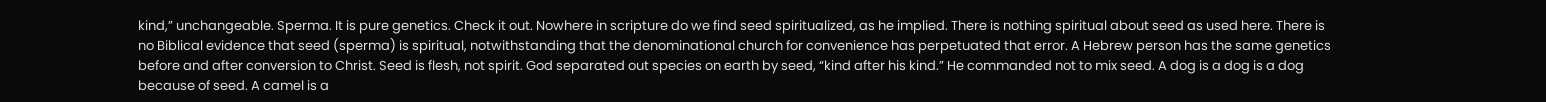kind,” unchangeable. Sperma. It is pure genetics. Check it out. Nowhere in scripture do we find seed spiritualized, as he implied. There is nothing spiritual about seed as used here. There is no Biblical evidence that seed (sperma) is spiritual, notwithstanding that the denominational church for convenience has perpetuated that error. A Hebrew person has the same genetics before and after conversion to Christ. Seed is flesh, not spirit. God separated out species on earth by seed, “kind after his kind.” He commanded not to mix seed. A dog is a dog is a dog because of seed. A camel is a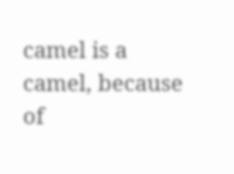camel is a camel, because of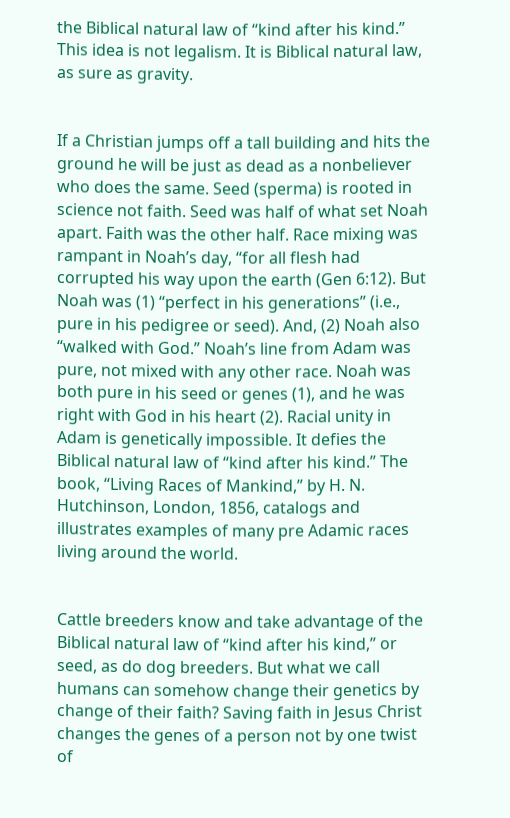the Biblical natural law of “kind after his kind.”  This idea is not legalism. It is Biblical natural law, as sure as gravity.


If a Christian jumps off a tall building and hits the ground he will be just as dead as a nonbeliever who does the same. Seed (sperma) is rooted in science not faith. Seed was half of what set Noah apart. Faith was the other half. Race mixing was rampant in Noah’s day, “for all flesh had corrupted his way upon the earth (Gen 6:12). But Noah was (1) “perfect in his generations” (i.e., pure in his pedigree or seed). And, (2) Noah also “walked with God.” Noah’s line from Adam was pure, not mixed with any other race. Noah was both pure in his seed or genes (1), and he was right with God in his heart (2). Racial unity in Adam is genetically impossible. It defies the Biblical natural law of “kind after his kind.” The book, “Living Races of Mankind,” by H. N. Hutchinson, London, 1856, catalogs and illustrates examples of many pre Adamic races living around the world.


Cattle breeders know and take advantage of the Biblical natural law of “kind after his kind,” or seed, as do dog breeders. But what we call humans can somehow change their genetics by change of their faith? Saving faith in Jesus Christ changes the genes of a person not by one twist of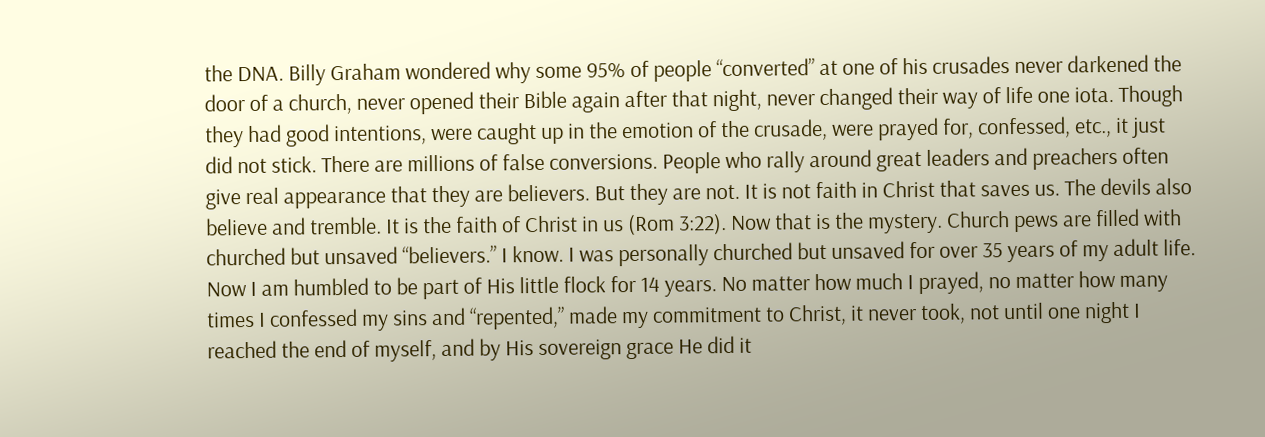the DNA. Billy Graham wondered why some 95% of people “converted” at one of his crusades never darkened the door of a church, never opened their Bible again after that night, never changed their way of life one iota. Though they had good intentions, were caught up in the emotion of the crusade, were prayed for, confessed, etc., it just did not stick. There are millions of false conversions. People who rally around great leaders and preachers often give real appearance that they are believers. But they are not. It is not faith in Christ that saves us. The devils also believe and tremble. It is the faith of Christ in us (Rom 3:22). Now that is the mystery. Church pews are filled with churched but unsaved “believers.” I know. I was personally churched but unsaved for over 35 years of my adult life. Now I am humbled to be part of His little flock for 14 years. No matter how much I prayed, no matter how many times I confessed my sins and “repented,” made my commitment to Christ, it never took, not until one night I reached the end of myself, and by His sovereign grace He did it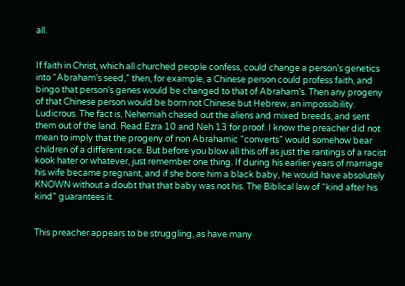all.


If faith in Christ, which all churched people confess, could change a person’s genetics into “Abraham’s seed,” then, for example, a Chinese person could profess faith, and bingo that person’s genes would be changed to that of Abraham’s. Then any progeny of that Chinese person would be born not Chinese but Hebrew, an impossibility. Ludicrous. The fact is, Nehemiah chased out the aliens and mixed breeds, and sent them out of the land. Read Ezra 10 and Neh 13 for proof. I know the preacher did not mean to imply that the progeny of non Abrahamic “converts” would somehow bear children of a different race. But before you blow all this off as just the rantings of a racist kook hater or whatever, just remember one thing. If during his earlier years of marriage his wife became pregnant, and if she bore him a black baby, he would have absolutely KNOWN without a doubt that that baby was not his. The Biblical law of “kind after his kind” guarantees it.


This preacher appears to be struggling, as have many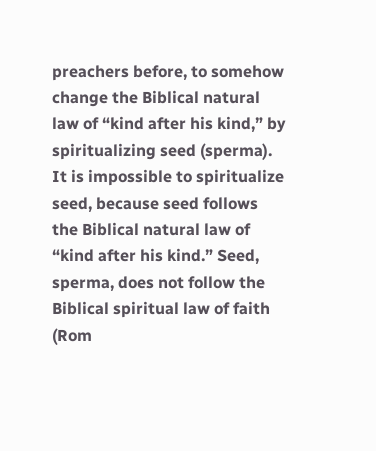preachers before, to somehow change the Biblical natural law of “kind after his kind,” by spiritualizing seed (sperma). It is impossible to spiritualize seed, because seed follows the Biblical natural law of “kind after his kind.” Seed, sperma, does not follow the Biblical spiritual law of faith (Rom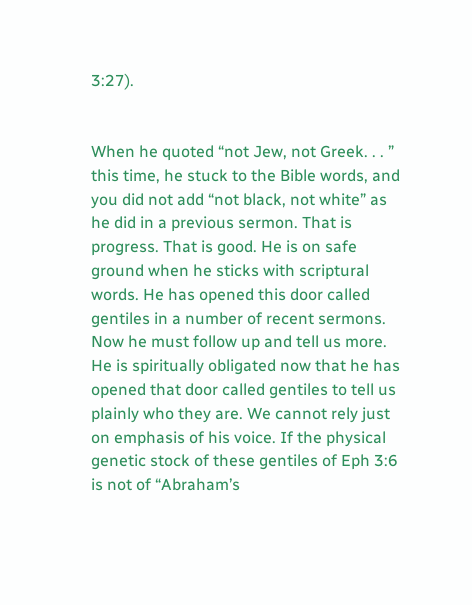3:27).


When he quoted “not Jew, not Greek. . . ” this time, he stuck to the Bible words, and you did not add “not black, not white” as he did in a previous sermon. That is progress. That is good. He is on safe ground when he sticks with scriptural words. He has opened this door called gentiles in a number of recent sermons. Now he must follow up and tell us more. He is spiritually obligated now that he has opened that door called gentiles to tell us plainly who they are. We cannot rely just on emphasis of his voice. If the physical genetic stock of these gentiles of Eph 3:6 is not of “Abraham’s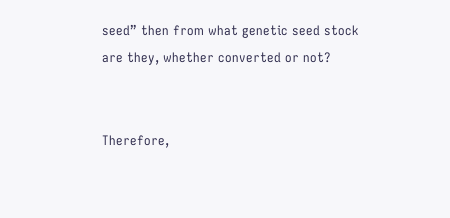seed” then from what genetic seed stock are they, whether converted or not?


Therefore,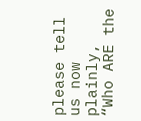please tell us now plainly, “Who ARE the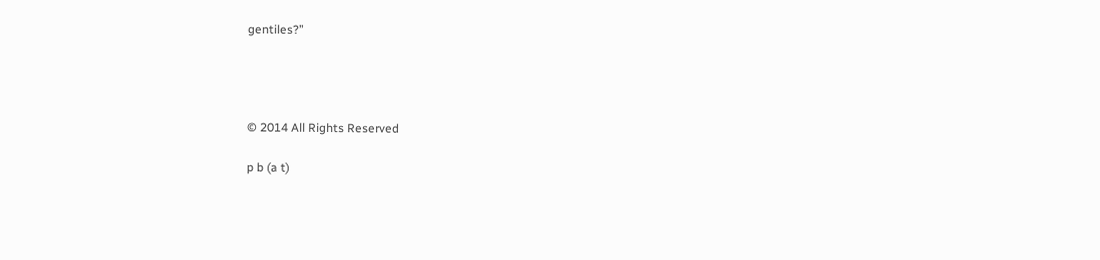gentiles?”




© 2014 All Rights Reserved

p b (a t)